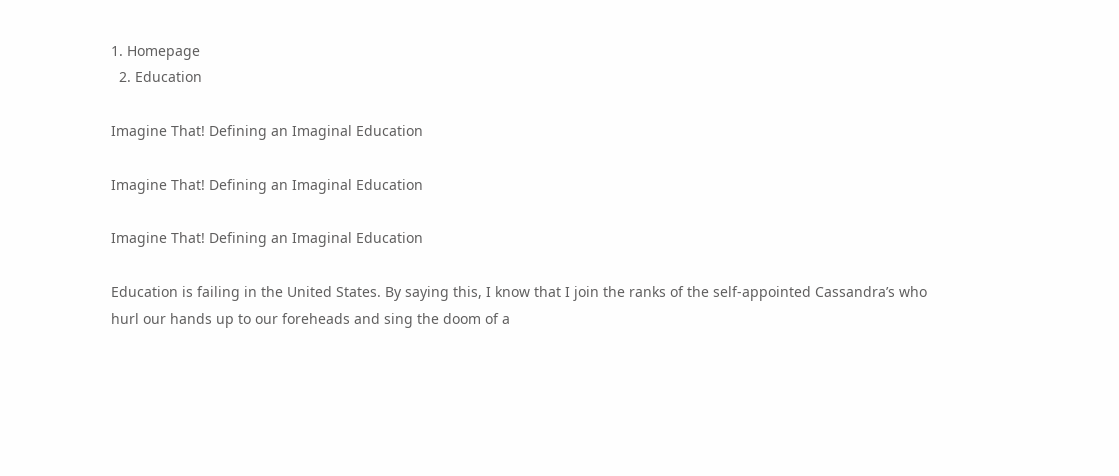1. Homepage
  2. Education

Imagine That! Defining an Imaginal Education

Imagine That! Defining an Imaginal Education

Imagine That! Defining an Imaginal Education

Education is failing in the United States. By saying this, I know that I join the ranks of the self-appointed Cassandra’s who hurl our hands up to our foreheads and sing the doom of a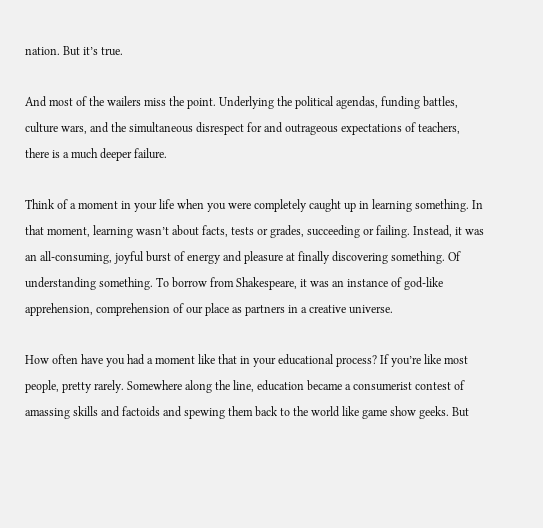nation. But it’s true.

And most of the wailers miss the point. Underlying the political agendas, funding battles, culture wars, and the simultaneous disrespect for and outrageous expectations of teachers, there is a much deeper failure.

Think of a moment in your life when you were completely caught up in learning something. In that moment, learning wasn’t about facts, tests or grades, succeeding or failing. Instead, it was an all-consuming, joyful burst of energy and pleasure at finally discovering something. Of understanding something. To borrow from Shakespeare, it was an instance of god-like apprehension, comprehension of our place as partners in a creative universe.

How often have you had a moment like that in your educational process? If you’re like most people, pretty rarely. Somewhere along the line, education became a consumerist contest of amassing skills and factoids and spewing them back to the world like game show geeks. But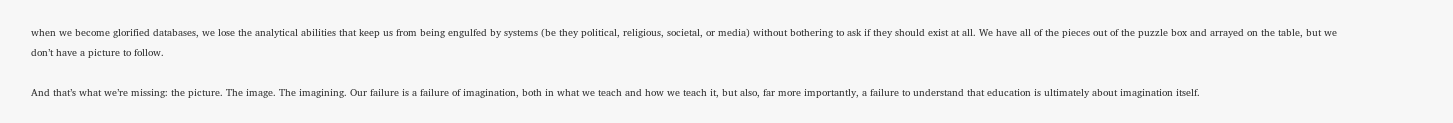when we become glorified databases, we lose the analytical abilities that keep us from being engulfed by systems (be they political, religious, societal, or media) without bothering to ask if they should exist at all. We have all of the pieces out of the puzzle box and arrayed on the table, but we don’t have a picture to follow.

And that’s what we’re missing: the picture. The image. The imagining. Our failure is a failure of imagination, both in what we teach and how we teach it, but also, far more importantly, a failure to understand that education is ultimately about imagination itself.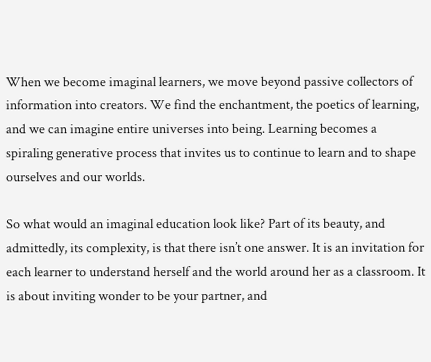When we become imaginal learners, we move beyond passive collectors of information into creators. We find the enchantment, the poetics of learning, and we can imagine entire universes into being. Learning becomes a spiraling generative process that invites us to continue to learn and to shape ourselves and our worlds.

So what would an imaginal education look like? Part of its beauty, and admittedly, its complexity, is that there isn’t one answer. It is an invitation for each learner to understand herself and the world around her as a classroom. It is about inviting wonder to be your partner, and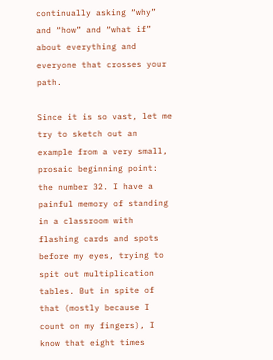continually asking “why” and “how” and “what if” about everything and everyone that crosses your path.

Since it is so vast, let me try to sketch out an example from a very small, prosaic beginning point: the number 32. I have a painful memory of standing in a classroom with flashing cards and spots before my eyes, trying to spit out multiplication tables. But in spite of that (mostly because I count on my fingers), I know that eight times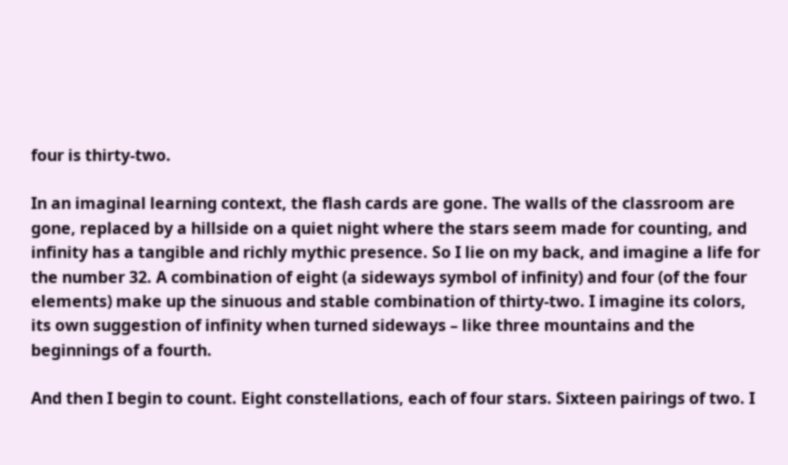four is thirty-two.

In an imaginal learning context, the flash cards are gone. The walls of the classroom are gone, replaced by a hillside on a quiet night where the stars seem made for counting, and infinity has a tangible and richly mythic presence. So I lie on my back, and imagine a life for the number 32. A combination of eight (a sideways symbol of infinity) and four (of the four elements) make up the sinuous and stable combination of thirty-two. I imagine its colors, its own suggestion of infinity when turned sideways – like three mountains and the beginnings of a fourth.

And then I begin to count. Eight constellations, each of four stars. Sixteen pairings of two. I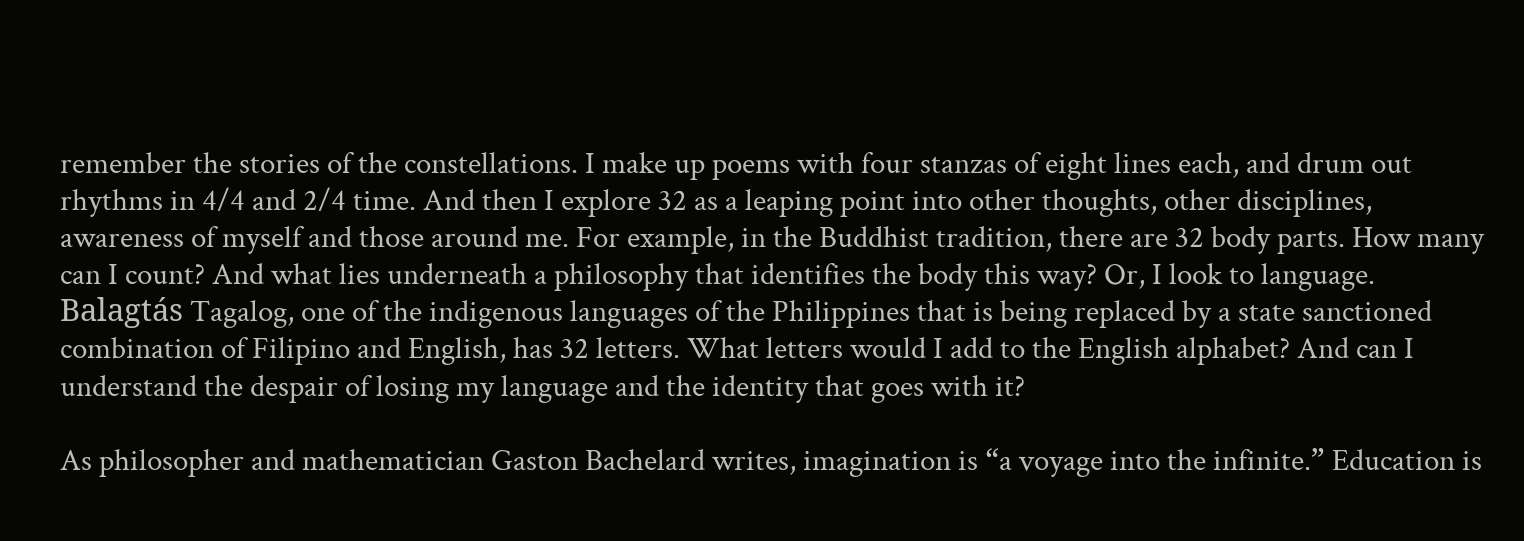remember the stories of the constellations. I make up poems with four stanzas of eight lines each, and drum out rhythms in 4/4 and 2/4 time. And then I explore 32 as a leaping point into other thoughts, other disciplines, awareness of myself and those around me. For example, in the Buddhist tradition, there are 32 body parts. How many can I count? And what lies underneath a philosophy that identifies the body this way? Or, I look to language. Balagtás Tagalog, one of the indigenous languages of the Philippines that is being replaced by a state sanctioned combination of Filipino and English, has 32 letters. What letters would I add to the English alphabet? And can I understand the despair of losing my language and the identity that goes with it?

As philosopher and mathematician Gaston Bachelard writes, imagination is “a voyage into the infinite.” Education is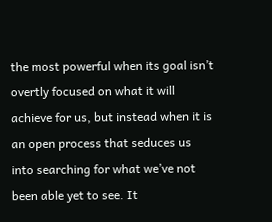the most powerful when its goal isn’t overtly focused on what it will achieve for us, but instead when it is an open process that seduces us into searching for what we’ve not been able yet to see. It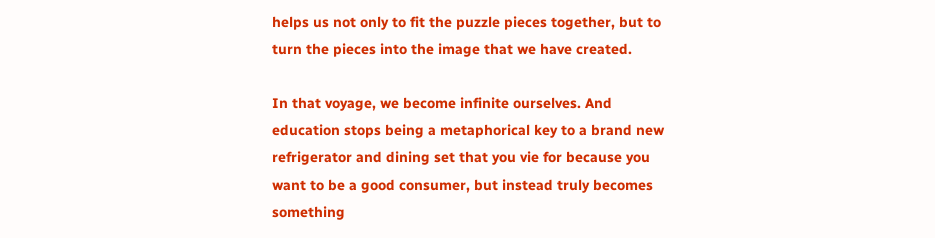helps us not only to fit the puzzle pieces together, but to turn the pieces into the image that we have created.

In that voyage, we become infinite ourselves. And education stops being a metaphorical key to a brand new refrigerator and dining set that you vie for because you want to be a good consumer, but instead truly becomes something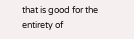that is good for the entirety of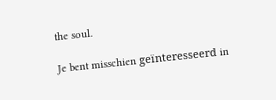the soul.

Je bent misschien geïnteresseerd in